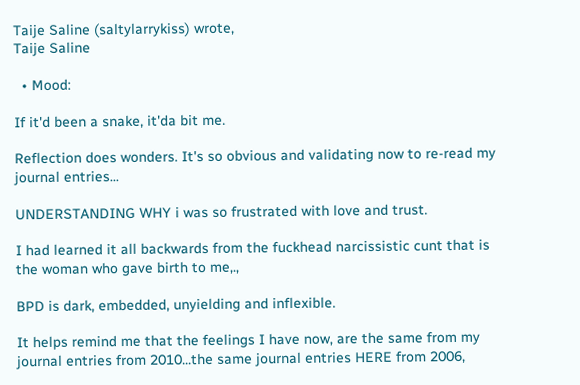Taije Saline (saltylarrykiss) wrote,
Taije Saline

  • Mood:

If it'd been a snake, it'da bit me.

Reflection does wonders. It's so obvious and validating now to re-read my journal entries...

UNDERSTANDING WHY i was so frustrated with love and trust.

I had learned it all backwards from the fuckhead narcissistic cunt that is the woman who gave birth to me,.,

BPD is dark, embedded, unyielding and inflexible.

It helps remind me that the feelings I have now, are the same from my journal entries from 2010...the same journal entries HERE from 2006,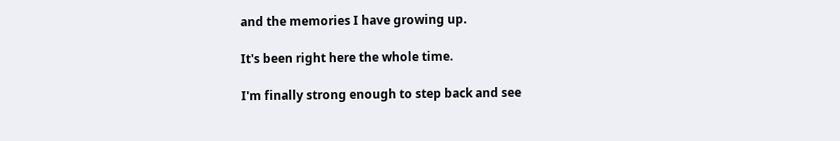and the memories I have growing up.

It's been right here the whole time.

I'm finally strong enough to step back and see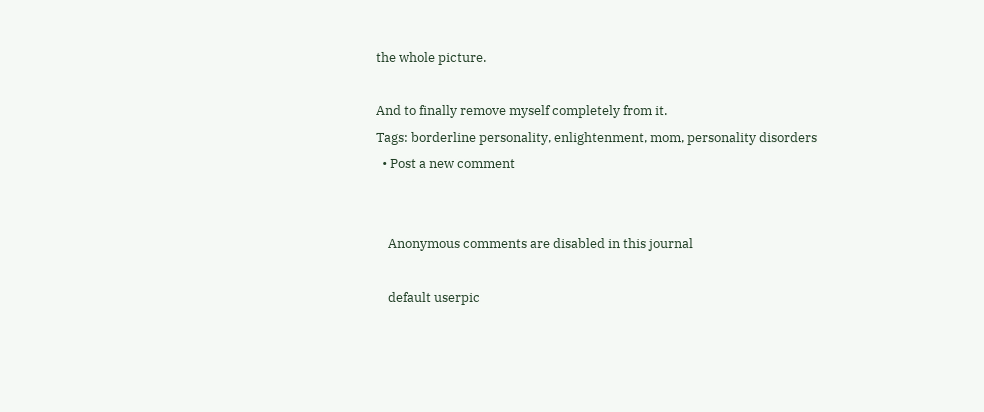the whole picture.

And to finally remove myself completely from it.
Tags: borderline personality, enlightenment, mom, personality disorders
  • Post a new comment


    Anonymous comments are disabled in this journal

    default userpic